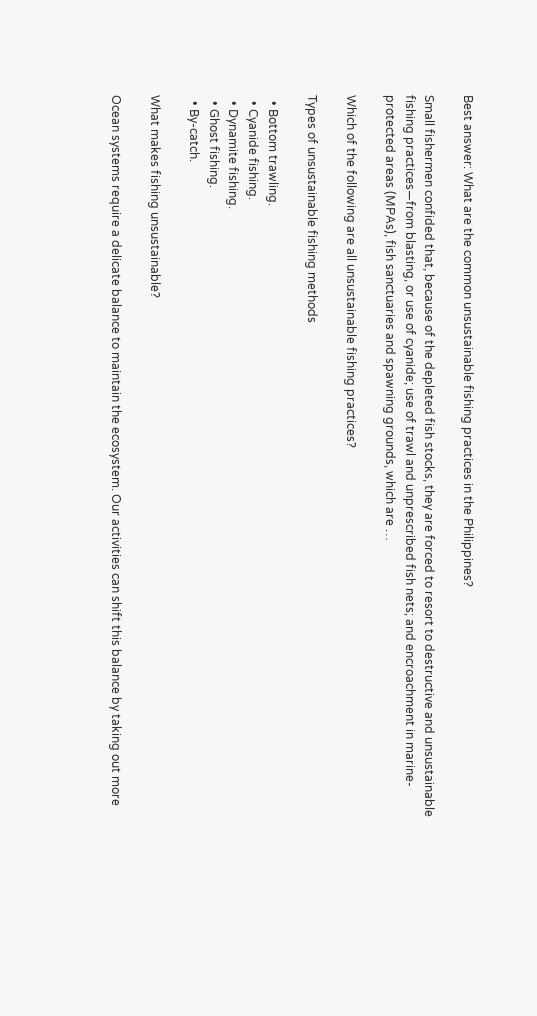Best answer: What are the common unsustainable fishing practices in the Philippines?

Small fishermen confided that, because of the depleted fish stocks, they are forced to resort to destructive and unsustainable fishing practices—from blasting, or use of cyanide; use of trawl and unprescribed fish nets; and encroachment in marine-protected areas (MPAs), fish sanctuaries and spawning grounds, which are …

Which of the following are all unsustainable fishing practices?

Types of unsustainable fishing methods

  • Bottom trawling.
  • Cyanide fishing.
  • Dynamite fishing.
  • Ghost fishing.
  • By-catch.

What makes fishing unsustainable?

Ocean systems require a delicate balance to maintain the ecosystem. Our activities can shift this balance by taking out more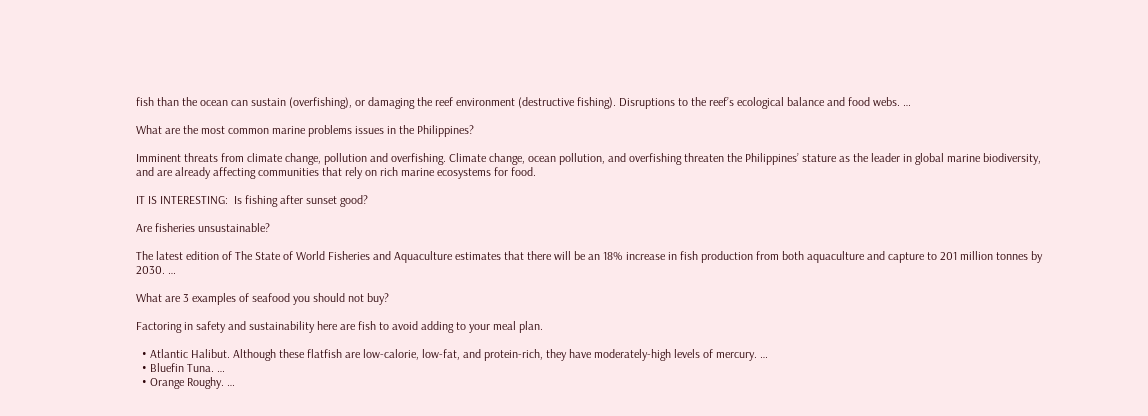fish than the ocean can sustain (overfishing), or damaging the reef environment (destructive fishing). Disruptions to the reef’s ecological balance and food webs. …

What are the most common marine problems issues in the Philippines?

Imminent threats from climate change, pollution and overfishing. Climate change, ocean pollution, and overfishing threaten the Philippines’ stature as the leader in global marine biodiversity, and are already affecting communities that rely on rich marine ecosystems for food.

IT IS INTERESTING:  Is fishing after sunset good?

Are fisheries unsustainable?

The latest edition of The State of World Fisheries and Aquaculture estimates that there will be an 18% increase in fish production from both aquaculture and capture to 201 million tonnes by 2030. …

What are 3 examples of seafood you should not buy?

Factoring in safety and sustainability here are fish to avoid adding to your meal plan.

  • Atlantic Halibut. Although these flatfish are low-calorie, low-fat, and protein-rich, they have moderately-high levels of mercury. …
  • Bluefin Tuna. …
  • Orange Roughy. …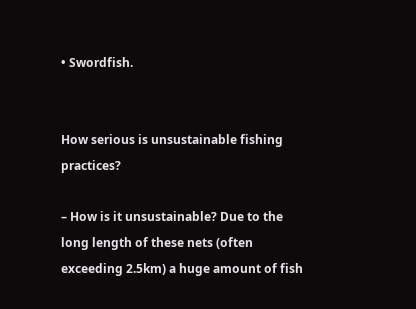• Swordfish.


How serious is unsustainable fishing practices?

– How is it unsustainable? Due to the long length of these nets (often exceeding 2.5km) a huge amount of fish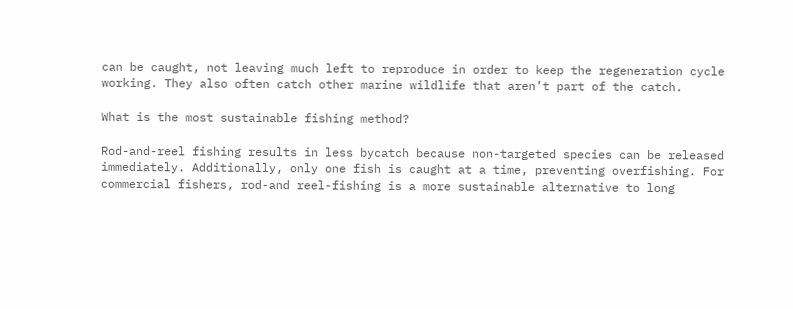can be caught, not leaving much left to reproduce in order to keep the regeneration cycle working. They also often catch other marine wildlife that aren’t part of the catch.

What is the most sustainable fishing method?

Rod-and-reel fishing results in less bycatch because non-targeted species can be released immediately. Additionally, only one fish is caught at a time, preventing overfishing. For commercial fishers, rod-and reel-fishing is a more sustainable alternative to long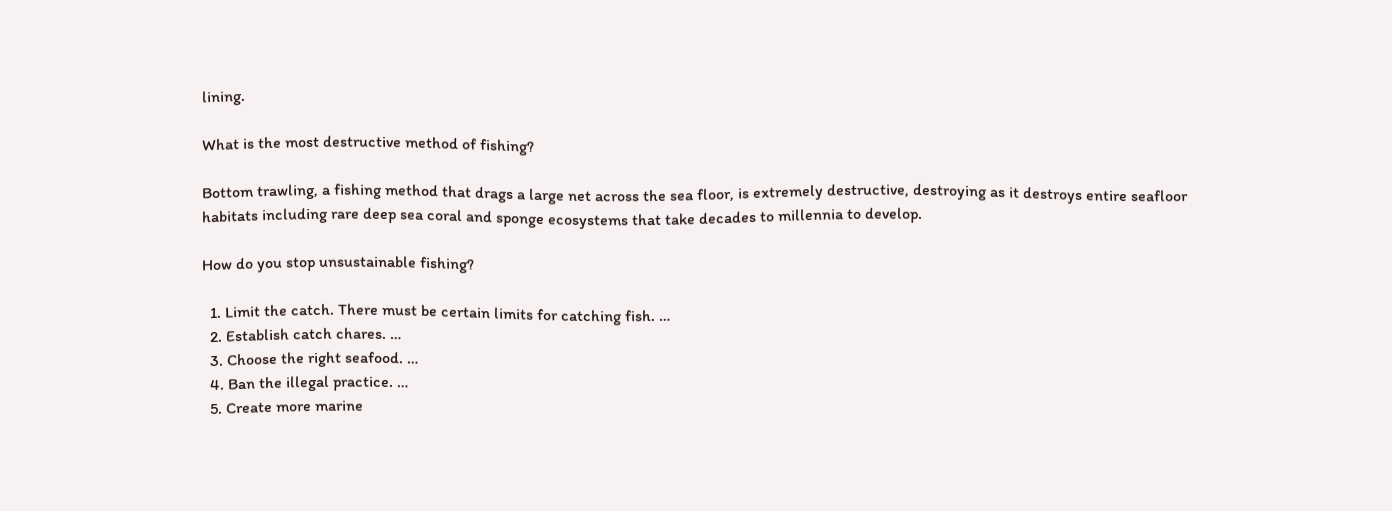lining.

What is the most destructive method of fishing?

Bottom trawling, a fishing method that drags a large net across the sea floor, is extremely destructive, destroying as it destroys entire seafloor habitats including rare deep sea coral and sponge ecosystems that take decades to millennia to develop.

How do you stop unsustainable fishing?

  1. Limit the catch. There must be certain limits for catching fish. …
  2. Establish catch chares. …
  3. Choose the right seafood. …
  4. Ban the illegal practice. …
  5. Create more marine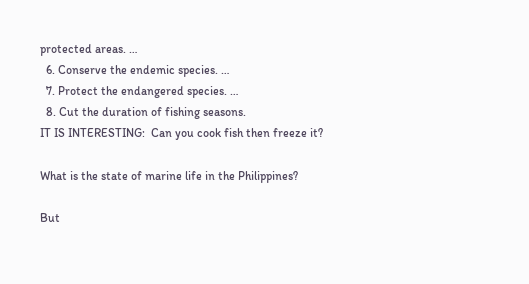protected areas. …
  6. Conserve the endemic species. …
  7. Protect the endangered species. …
  8. Cut the duration of fishing seasons.
IT IS INTERESTING:  Can you cook fish then freeze it?

What is the state of marine life in the Philippines?

But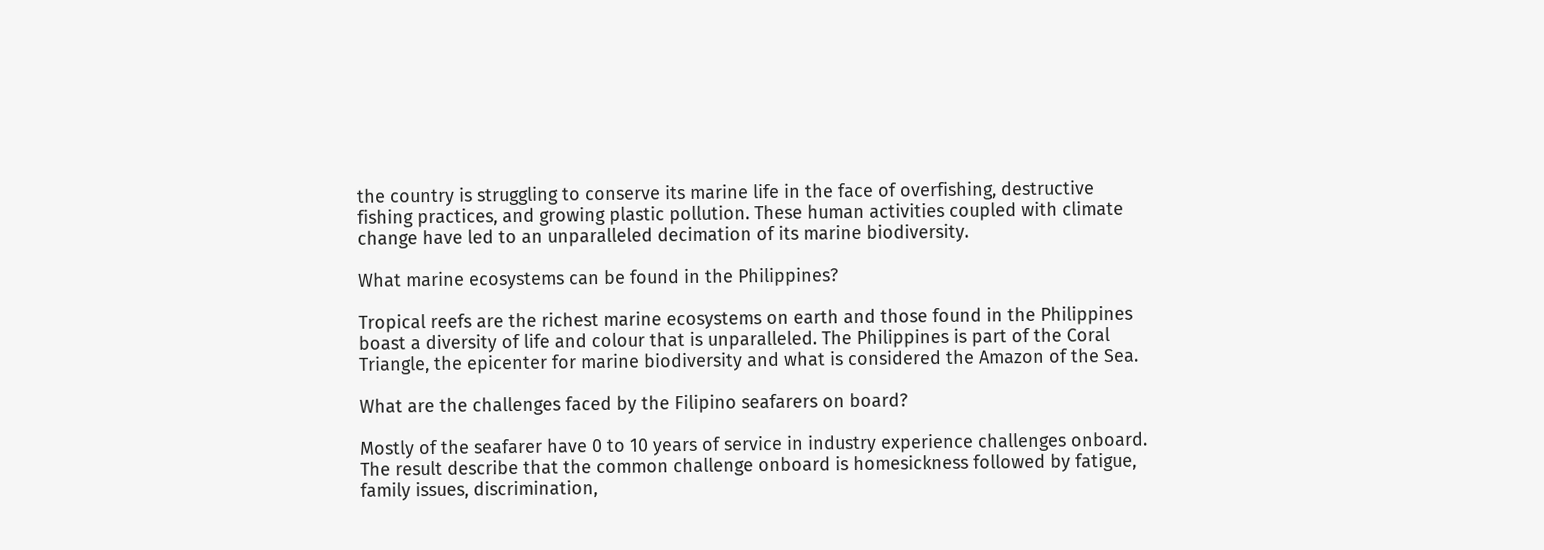the country is struggling to conserve its marine life in the face of overfishing, destructive fishing practices, and growing plastic pollution. These human activities coupled with climate change have led to an unparalleled decimation of its marine biodiversity.

What marine ecosystems can be found in the Philippines?

Tropical reefs are the richest marine ecosystems on earth and those found in the Philippines boast a diversity of life and colour that is unparalleled. The Philippines is part of the Coral Triangle, the epicenter for marine biodiversity and what is considered the Amazon of the Sea.

What are the challenges faced by the Filipino seafarers on board?

Mostly of the seafarer have 0 to 10 years of service in industry experience challenges onboard. The result describe that the common challenge onboard is homesickness followed by fatigue, family issues, discrimination,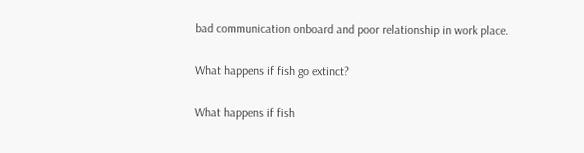bad communication onboard and poor relationship in work place.

What happens if fish go extinct?

What happens if fish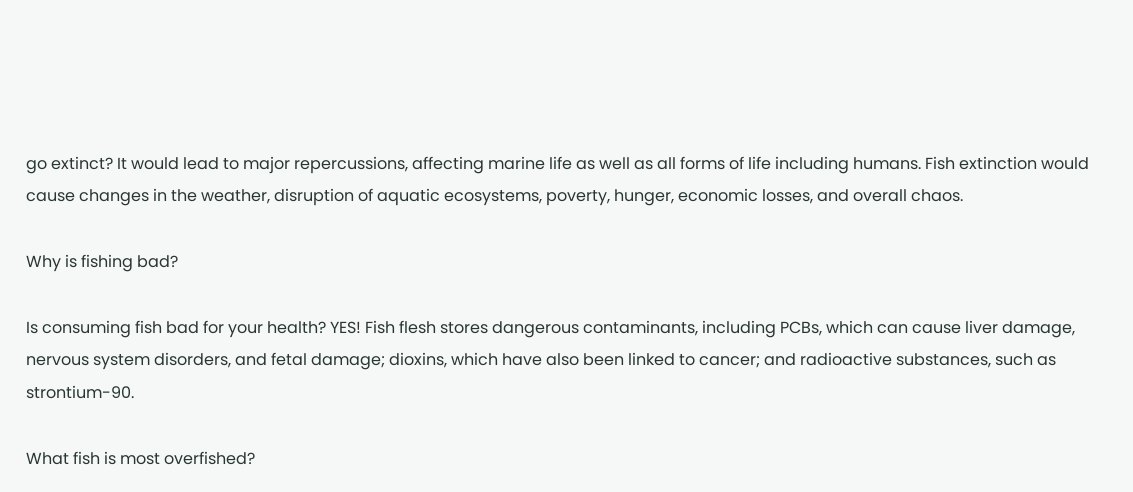go extinct? It would lead to major repercussions, affecting marine life as well as all forms of life including humans. Fish extinction would cause changes in the weather, disruption of aquatic ecosystems, poverty, hunger, economic losses, and overall chaos.

Why is fishing bad?

Is consuming fish bad for your health? YES! Fish flesh stores dangerous contaminants, including PCBs, which can cause liver damage, nervous system disorders, and fetal damage; dioxins, which have also been linked to cancer; and radioactive substances, such as strontium-90.

What fish is most overfished?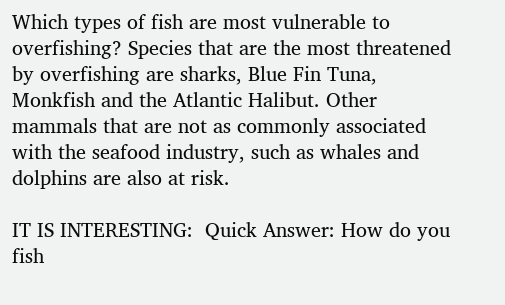Which types of fish are most vulnerable to overfishing? Species that are the most threatened by overfishing are sharks, Blue Fin Tuna, Monkfish and the Atlantic Halibut. Other mammals that are not as commonly associated with the seafood industry, such as whales and dolphins are also at risk.

IT IS INTERESTING:  Quick Answer: How do you fish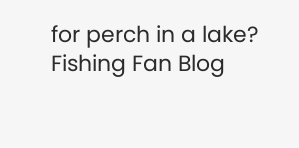for perch in a lake?
Fishing Fan Blog